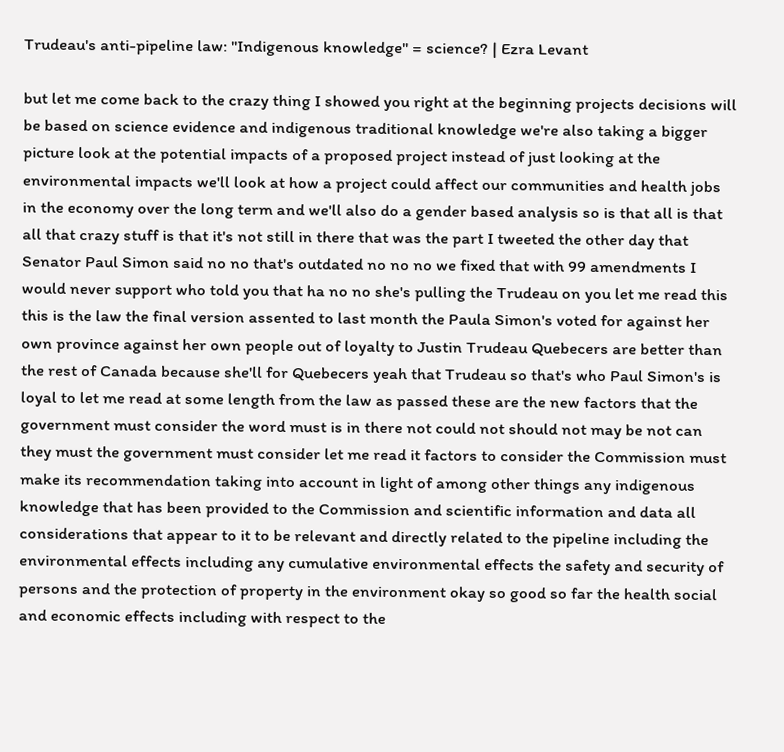Trudeau's anti-pipeline law: "Indigenous knowledge" = science? | Ezra Levant

but let me come back to the crazy thing I showed you right at the beginning projects decisions will be based on science evidence and indigenous traditional knowledge we're also taking a bigger picture look at the potential impacts of a proposed project instead of just looking at the environmental impacts we'll look at how a project could affect our communities and health jobs in the economy over the long term and we'll also do a gender based analysis so is that all is that all that crazy stuff is that it's not still in there that was the part I tweeted the other day that Senator Paul Simon said no no that's outdated no no no we fixed that with 99 amendments I would never support who told you that ha no no she's pulling the Trudeau on you let me read this this is the law the final version assented to last month the Paula Simon's voted for against her own province against her own people out of loyalty to Justin Trudeau Quebecers are better than the rest of Canada because she'll for Quebecers yeah that Trudeau so that's who Paul Simon's is loyal to let me read at some length from the law as passed these are the new factors that the government must consider the word must is in there not could not should not may be not can they must the government must consider let me read it factors to consider the Commission must make its recommendation taking into account in light of among other things any indigenous knowledge that has been provided to the Commission and scientific information and data all considerations that appear to it to be relevant and directly related to the pipeline including the environmental effects including any cumulative environmental effects the safety and security of persons and the protection of property in the environment okay so good so far the health social and economic effects including with respect to the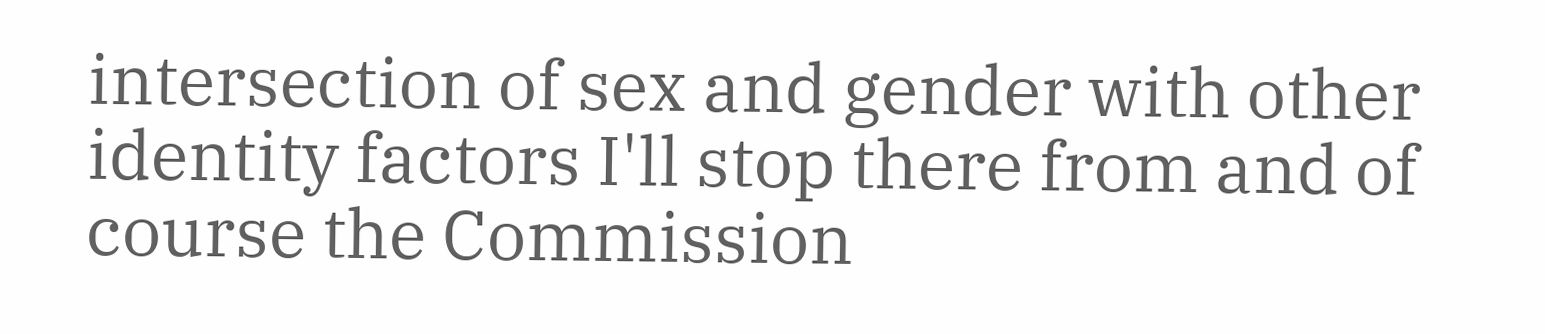intersection of sex and gender with other identity factors I'll stop there from and of course the Commission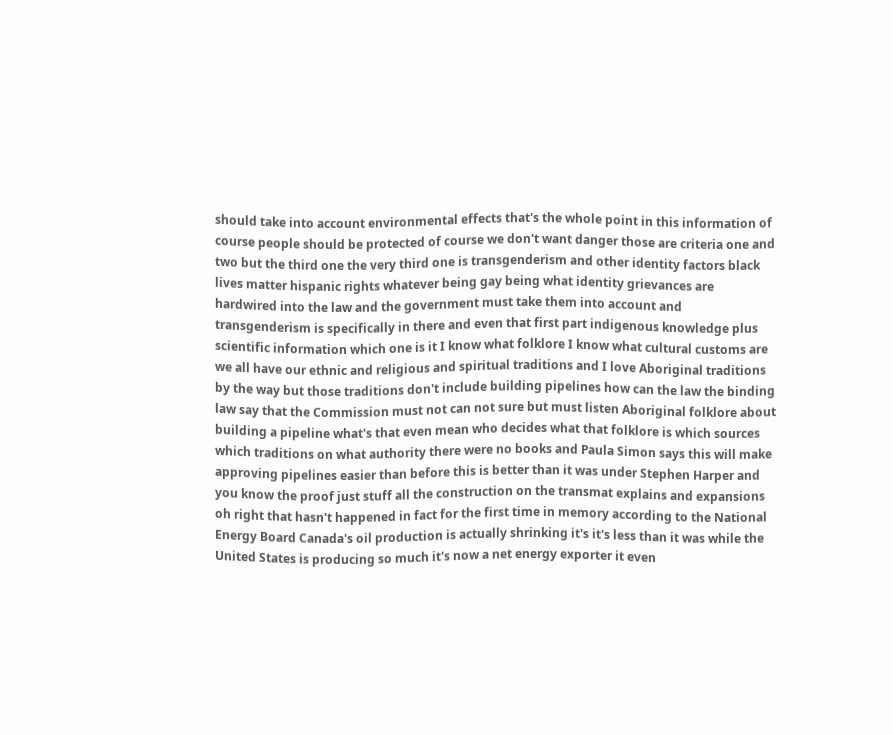should take into account environmental effects that's the whole point in this information of course people should be protected of course we don't want danger those are criteria one and two but the third one the very third one is transgenderism and other identity factors black lives matter hispanic rights whatever being gay being what identity grievances are hardwired into the law and the government must take them into account and transgenderism is specifically in there and even that first part indigenous knowledge plus scientific information which one is it I know what folklore I know what cultural customs are we all have our ethnic and religious and spiritual traditions and I love Aboriginal traditions by the way but those traditions don't include building pipelines how can the law the binding law say that the Commission must not can not sure but must listen Aboriginal folklore about building a pipeline what's that even mean who decides what that folklore is which sources which traditions on what authority there were no books and Paula Simon says this will make approving pipelines easier than before this is better than it was under Stephen Harper and you know the proof just stuff all the construction on the transmat explains and expansions oh right that hasn't happened in fact for the first time in memory according to the National Energy Board Canada's oil production is actually shrinking it's it's less than it was while the United States is producing so much it's now a net energy exporter it even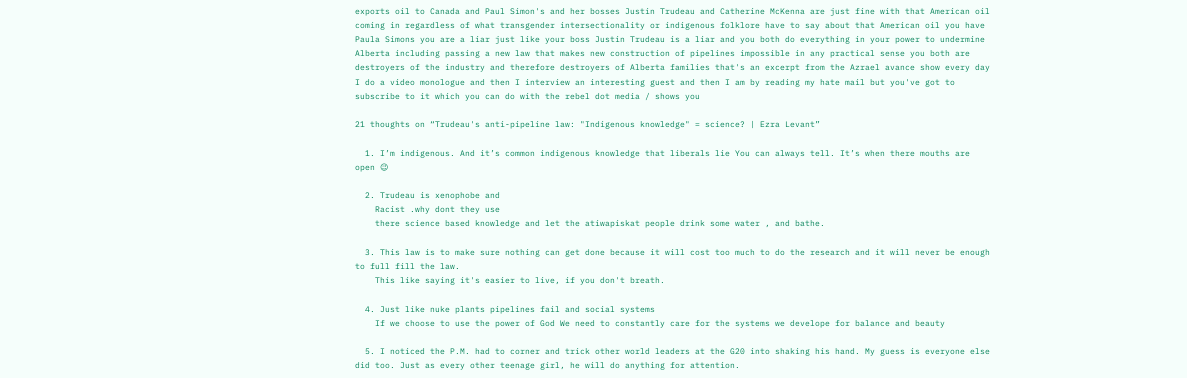exports oil to Canada and Paul Simon's and her bosses Justin Trudeau and Catherine McKenna are just fine with that American oil coming in regardless of what transgender intersectionality or indigenous folklore have to say about that American oil you have Paula Simons you are a liar just like your boss Justin Trudeau is a liar and you both do everything in your power to undermine Alberta including passing a new law that makes new construction of pipelines impossible in any practical sense you both are destroyers of the industry and therefore destroyers of Alberta families that's an excerpt from the Azrael avance show every day I do a video monologue and then I interview an interesting guest and then I am by reading my hate mail but you've got to subscribe to it which you can do with the rebel dot media / shows you

21 thoughts on “Trudeau's anti-pipeline law: "Indigenous knowledge" = science? | Ezra Levant”

  1. I’m indigenous. And it’s common indigenous knowledge that liberals lie You can always tell. It’s when there mouths are open 😉

  2. Trudeau is xenophobe and
    Racist .why dont they use
    there science based knowledge and let the atiwapiskat people drink some water , and bathe.

  3. This law is to make sure nothing can get done because it will cost too much to do the research and it will never be enough to full fill the law.
    This like saying it's easier to live, if you don't breath.

  4. Just like nuke plants pipelines fail and social systems
    If we choose to use the power of God We need to constantly care for the systems we develope for balance and beauty

  5. I noticed the P.M. had to corner and trick other world leaders at the G20 into shaking his hand. My guess is everyone else did too. Just as every other teenage girl, he will do anything for attention.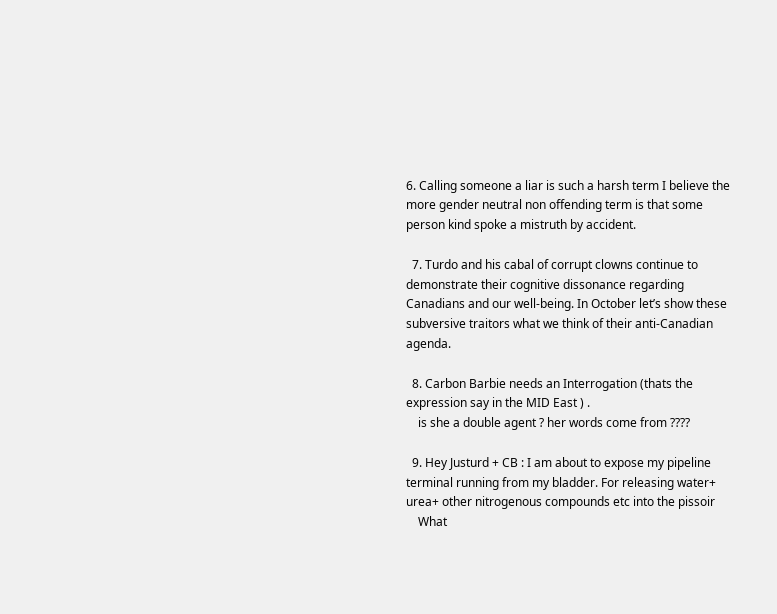6. Calling someone a liar is such a harsh term I believe the more gender neutral non offending term is that some person kind spoke a mistruth by accident.

  7. Turdo and his cabal of corrupt clowns continue to demonstrate their cognitive dissonance regarding Canadians and our well-being. In October let’s show these subversive traitors what we think of their anti-Canadian agenda.

  8. Carbon Barbie needs an Interrogation (thats the expression say in the MID East ) .
    is she a double agent ? her words come from ????

  9. Hey Justurd + CB : I am about to expose my pipeline terminal running from my bladder. For releasing water+ urea+ other nitrogenous compounds etc into the pissoir
    What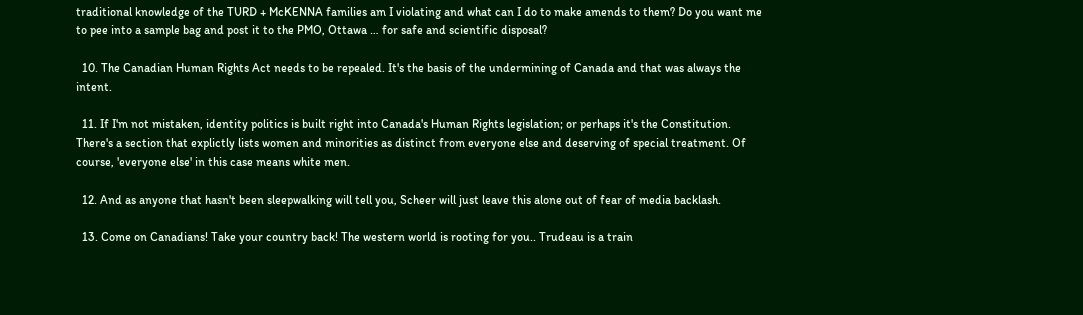traditional knowledge of the TURD + McKENNA families am I violating and what can I do to make amends to them? Do you want me to pee into a sample bag and post it to the PMO, Ottawa … for safe and scientific disposal?

  10. The Canadian Human Rights Act needs to be repealed. It's the basis of the undermining of Canada and that was always the intent.

  11. If I'm not mistaken, identity politics is built right into Canada's Human Rights legislation; or perhaps it's the Constitution. There's a section that explictly lists women and minorities as distinct from everyone else and deserving of special treatment. Of course, 'everyone else' in this case means white men.

  12. And as anyone that hasn't been sleepwalking will tell you, Scheer will just leave this alone out of fear of media backlash.

  13. Come on Canadians! Take your country back! The western world is rooting for you.. Trudeau is a train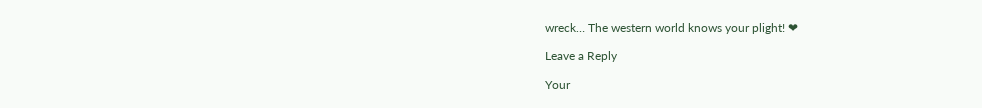wreck… The western world knows your plight! ❤

Leave a Reply

Your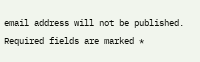email address will not be published. Required fields are marked *